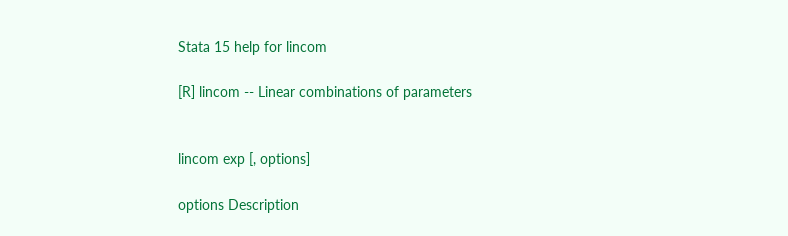Stata 15 help for lincom

[R] lincom -- Linear combinations of parameters


lincom exp [, options]

options Description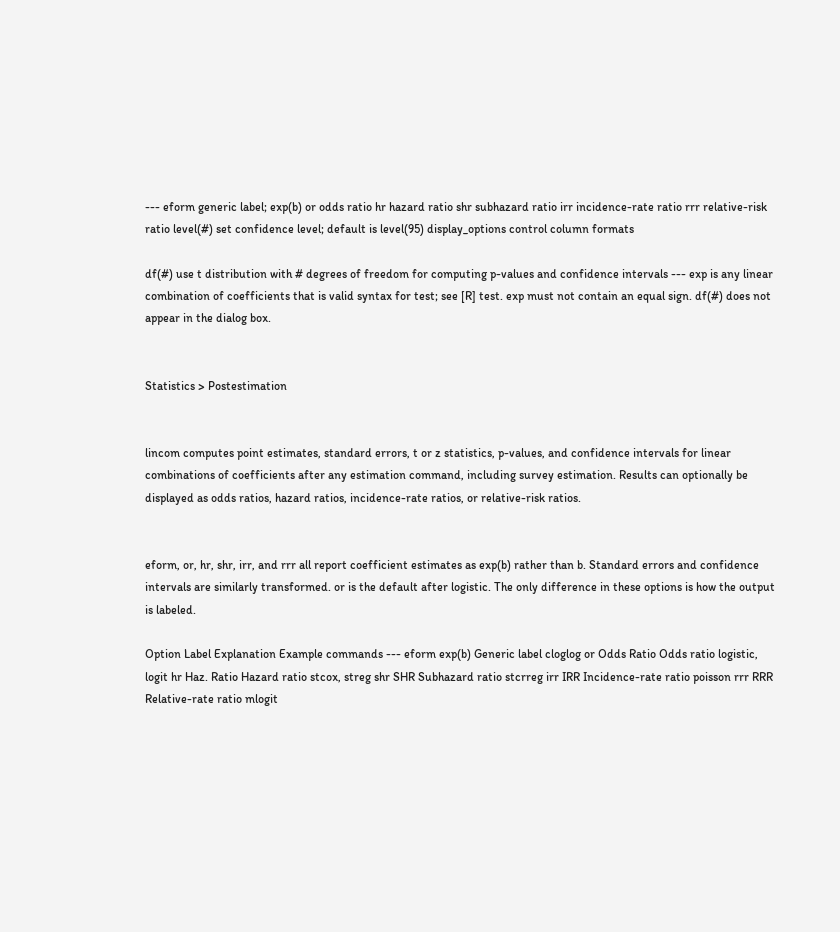--- eform generic label; exp(b) or odds ratio hr hazard ratio shr subhazard ratio irr incidence-rate ratio rrr relative-risk ratio level(#) set confidence level; default is level(95) display_options control column formats

df(#) use t distribution with # degrees of freedom for computing p-values and confidence intervals --- exp is any linear combination of coefficients that is valid syntax for test; see [R] test. exp must not contain an equal sign. df(#) does not appear in the dialog box.


Statistics > Postestimation


lincom computes point estimates, standard errors, t or z statistics, p-values, and confidence intervals for linear combinations of coefficients after any estimation command, including survey estimation. Results can optionally be displayed as odds ratios, hazard ratios, incidence-rate ratios, or relative-risk ratios.


eform, or, hr, shr, irr, and rrr all report coefficient estimates as exp(b) rather than b. Standard errors and confidence intervals are similarly transformed. or is the default after logistic. The only difference in these options is how the output is labeled.

Option Label Explanation Example commands --- eform exp(b) Generic label cloglog or Odds Ratio Odds ratio logistic, logit hr Haz. Ratio Hazard ratio stcox, streg shr SHR Subhazard ratio stcrreg irr IRR Incidence-rate ratio poisson rrr RRR Relative-rate ratio mlogit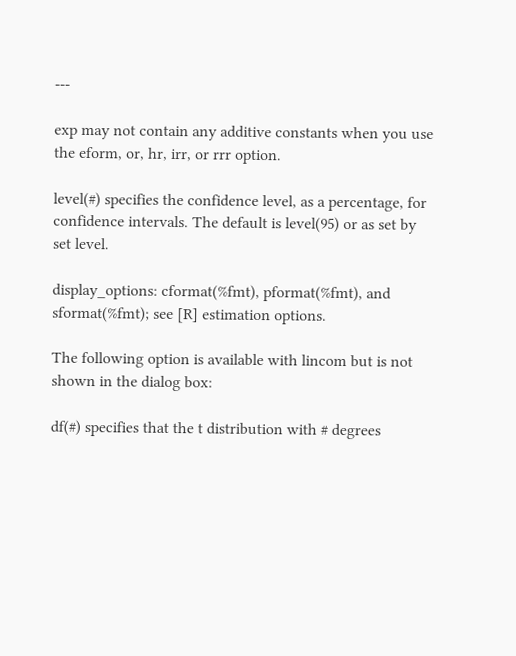---

exp may not contain any additive constants when you use the eform, or, hr, irr, or rrr option.

level(#) specifies the confidence level, as a percentage, for confidence intervals. The default is level(95) or as set by set level.

display_options: cformat(%fmt), pformat(%fmt), and sformat(%fmt); see [R] estimation options.

The following option is available with lincom but is not shown in the dialog box:

df(#) specifies that the t distribution with # degrees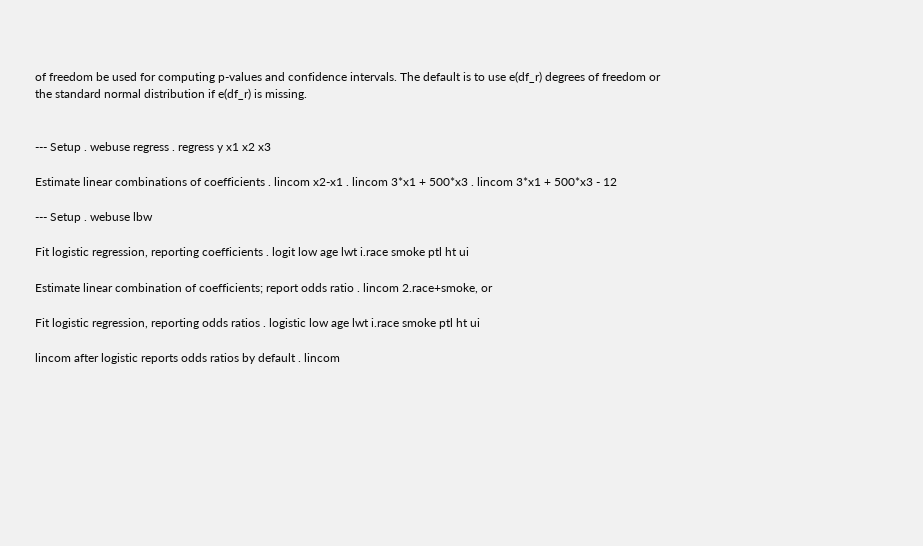of freedom be used for computing p-values and confidence intervals. The default is to use e(df_r) degrees of freedom or the standard normal distribution if e(df_r) is missing.


--- Setup . webuse regress . regress y x1 x2 x3

Estimate linear combinations of coefficients . lincom x2-x1 . lincom 3*x1 + 500*x3 . lincom 3*x1 + 500*x3 - 12

--- Setup . webuse lbw

Fit logistic regression, reporting coefficients . logit low age lwt i.race smoke ptl ht ui

Estimate linear combination of coefficients; report odds ratio . lincom 2.race+smoke, or

Fit logistic regression, reporting odds ratios . logistic low age lwt i.race smoke ptl ht ui

lincom after logistic reports odds ratios by default . lincom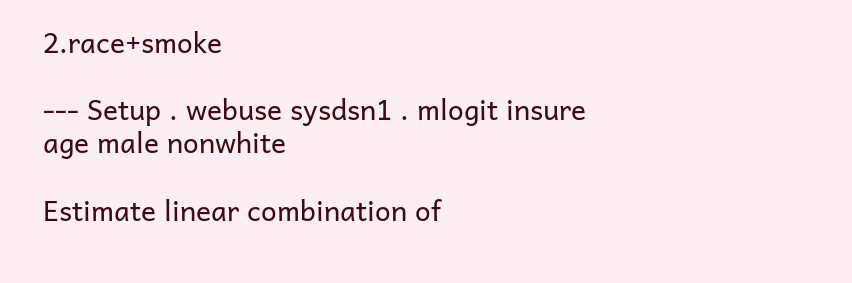2.race+smoke

--- Setup . webuse sysdsn1 . mlogit insure age male nonwhite

Estimate linear combination of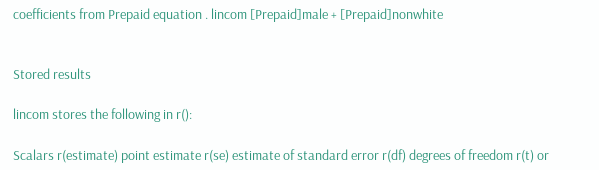coefficients from Prepaid equation . lincom [Prepaid]male + [Prepaid]nonwhite


Stored results

lincom stores the following in r():

Scalars r(estimate) point estimate r(se) estimate of standard error r(df) degrees of freedom r(t) or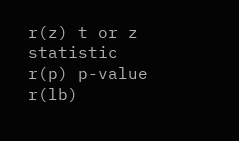r(z) t or z statistic r(p) p-value r(lb)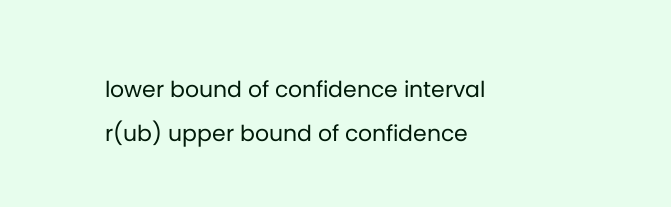lower bound of confidence interval r(ub) upper bound of confidence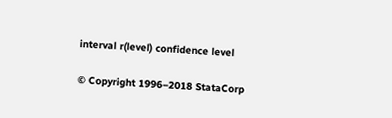interval r(level) confidence level

© Copyright 1996–2018 StataCorp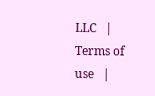LLC   |   Terms of use   |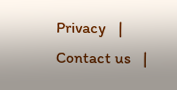Privacy   |   Contact us   |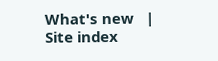What's new   |   Site index